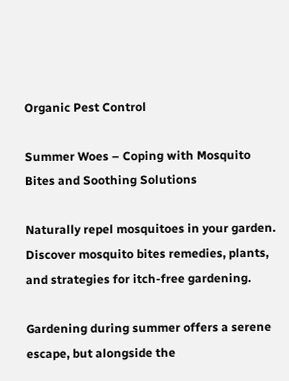Organic Pest Control

Summer Woes – Coping with Mosquito Bites and Soothing Solutions

Naturally repel mosquitoes in your garden. Discover mosquito bites remedies, plants, and strategies for itch-free gardening.

Gardening during summer offers a serene escape, but alongside the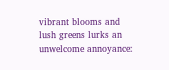vibrant blooms and lush greens lurks an unwelcome annoyance: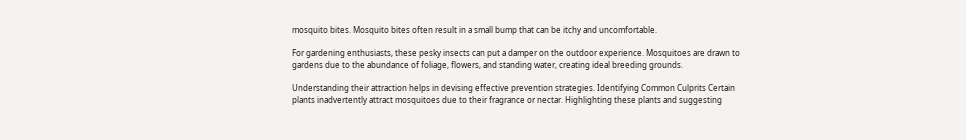mosquito bites. Mosquito bites often result in a small bump that can be itchy and uncomfortable.

For gardening enthusiasts, these pesky insects can put a damper on the outdoor experience. Mosquitoes are drawn to gardens due to the abundance of foliage, flowers, and standing water, creating ideal breeding grounds.

Understanding their attraction helps in devising effective prevention strategies. Identifying Common Culprits Certain plants inadvertently attract mosquitoes due to their fragrance or nectar. Highlighting these plants and suggesting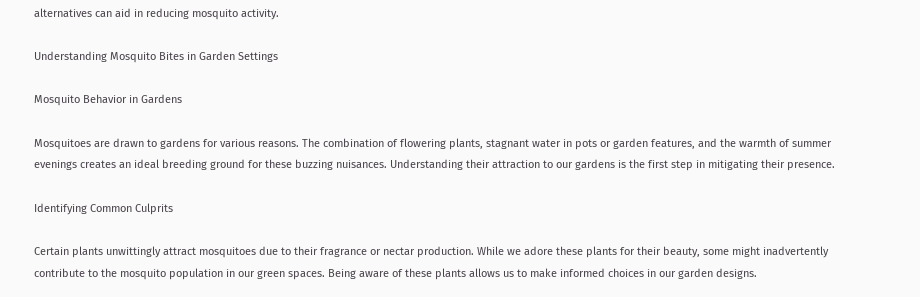alternatives can aid in reducing mosquito activity.

Understanding Mosquito Bites in Garden Settings

Mosquito Behavior in Gardens

Mosquitoes are drawn to gardens for various reasons. The combination of flowering plants, stagnant water in pots or garden features, and the warmth of summer evenings creates an ideal breeding ground for these buzzing nuisances. Understanding their attraction to our gardens is the first step in mitigating their presence.

Identifying Common Culprits

Certain plants unwittingly attract mosquitoes due to their fragrance or nectar production. While we adore these plants for their beauty, some might inadvertently contribute to the mosquito population in our green spaces. Being aware of these plants allows us to make informed choices in our garden designs.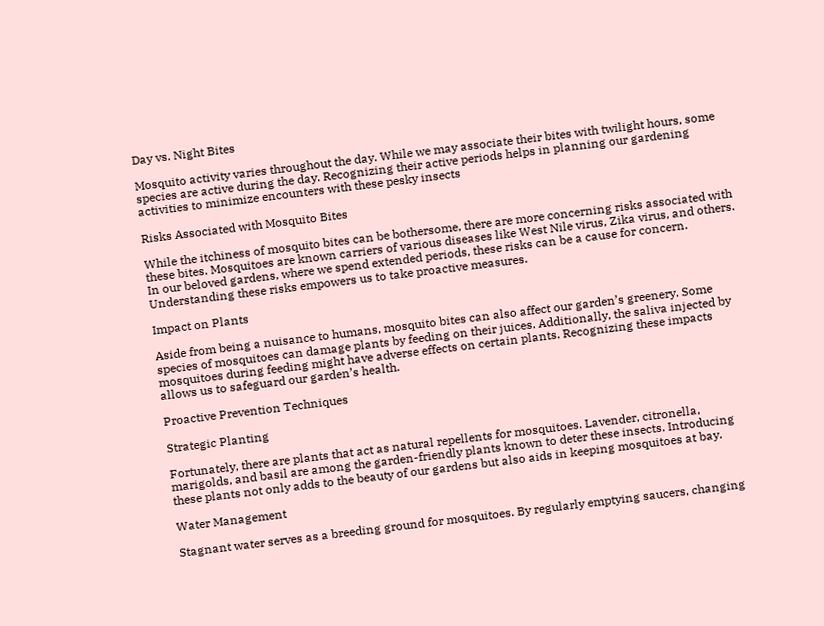Day vs. Night Bites

Mosquito activity varies throughout the day. While we may associate their bites with twilight hours, some species are active during the day. Recognizing their active periods helps in planning our gardening activities to minimize encounters with these pesky insects

Risks Associated with Mosquito Bites

While the itchiness of mosquito bites can be bothersome, there are more concerning risks associated with these bites. Mosquitoes are known carriers of various diseases like West Nile virus, Zika virus, and others. In our beloved gardens, where we spend extended periods, these risks can be a cause for concern. Understanding these risks empowers us to take proactive measures.

Impact on Plants

Aside from being a nuisance to humans, mosquito bites can also affect our garden’s greenery. Some species of mosquitoes can damage plants by feeding on their juices. Additionally, the saliva injected by mosquitoes during feeding might have adverse effects on certain plants. Recognizing these impacts allows us to safeguard our garden’s health.

Proactive Prevention Techniques

Strategic Planting

Fortunately, there are plants that act as natural repellents for mosquitoes. Lavender, citronella, marigolds, and basil are among the garden-friendly plants known to deter these insects. Introducing these plants not only adds to the beauty of our gardens but also aids in keeping mosquitoes at bay.

Water Management

Stagnant water serves as a breeding ground for mosquitoes. By regularly emptying saucers, changing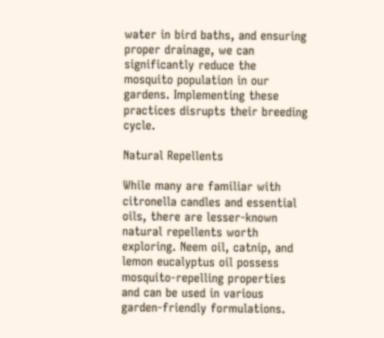water in bird baths, and ensuring proper drainage, we can significantly reduce the mosquito population in our gardens. Implementing these practices disrupts their breeding cycle.

Natural Repellents

While many are familiar with citronella candles and essential oils, there are lesser-known natural repellents worth exploring. Neem oil, catnip, and lemon eucalyptus oil possess mosquito-repelling properties and can be used in various garden-friendly formulations.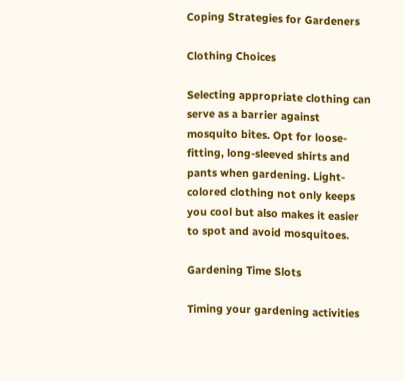Coping Strategies for Gardeners

Clothing Choices

Selecting appropriate clothing can serve as a barrier against mosquito bites. Opt for loose-fitting, long-sleeved shirts and pants when gardening. Light-colored clothing not only keeps you cool but also makes it easier to spot and avoid mosquitoes.

Gardening Time Slots

Timing your gardening activities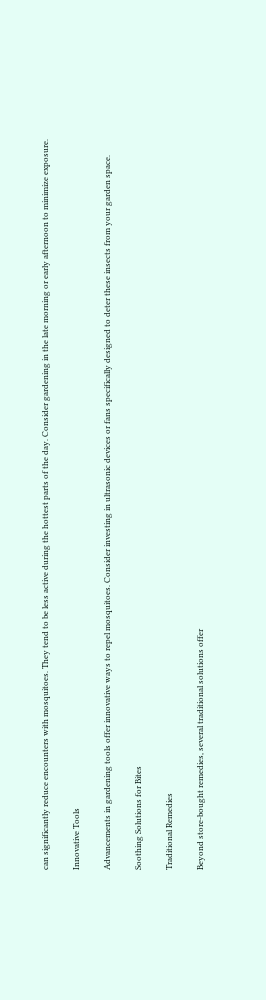can significantly reduce encounters with mosquitoes. They tend to be less active during the hottest parts of the day. Consider gardening in the late morning or early afternoon to minimize exposure.

Innovative Tools

Advancements in gardening tools offer innovative ways to repel mosquitoes. Consider investing in ultrasonic devices or fans specifically designed to deter these insects from your garden space.

Soothing Solutions for Bites

Traditional Remedies

Beyond store-bought remedies, several traditional solutions offer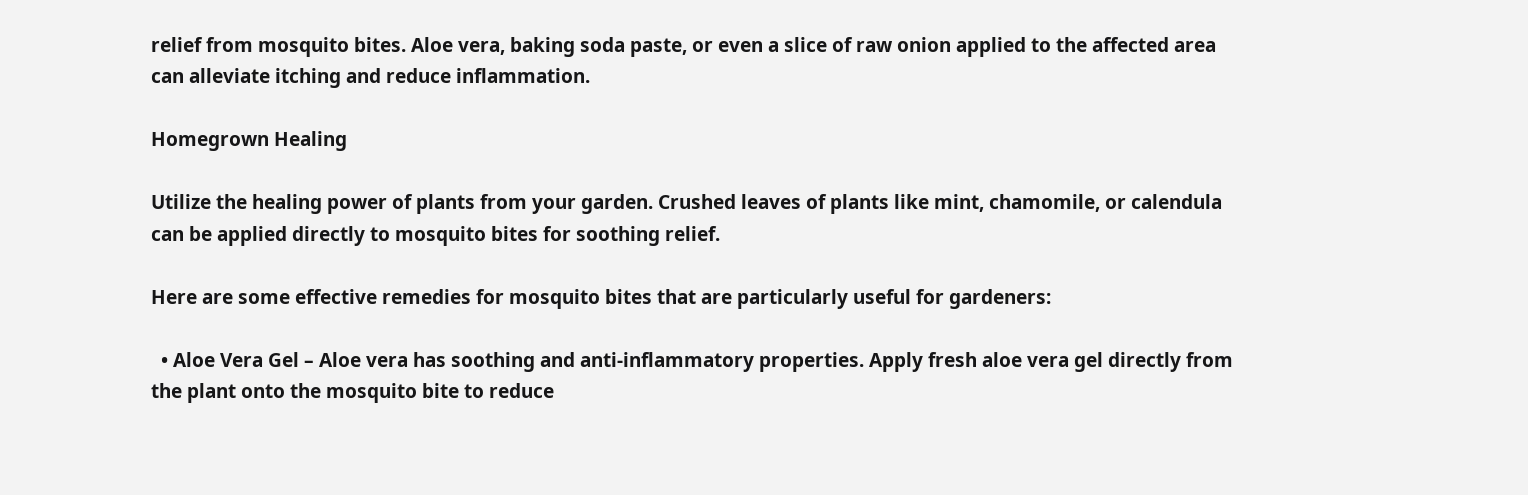relief from mosquito bites. Aloe vera, baking soda paste, or even a slice of raw onion applied to the affected area can alleviate itching and reduce inflammation.

Homegrown Healing

Utilize the healing power of plants from your garden. Crushed leaves of plants like mint, chamomile, or calendula can be applied directly to mosquito bites for soothing relief.

Here are some effective remedies for mosquito bites that are particularly useful for gardeners:

  • Aloe Vera Gel – Aloe vera has soothing and anti-inflammatory properties. Apply fresh aloe vera gel directly from the plant onto the mosquito bite to reduce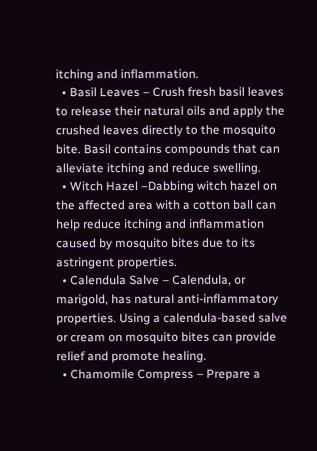itching and inflammation.
  • Basil Leaves – Crush fresh basil leaves to release their natural oils and apply the crushed leaves directly to the mosquito bite. Basil contains compounds that can alleviate itching and reduce swelling.
  • Witch Hazel –Dabbing witch hazel on the affected area with a cotton ball can help reduce itching and inflammation caused by mosquito bites due to its astringent properties.
  • Calendula Salve – Calendula, or marigold, has natural anti-inflammatory properties. Using a calendula-based salve or cream on mosquito bites can provide relief and promote healing.
  • Chamomile Compress – Prepare a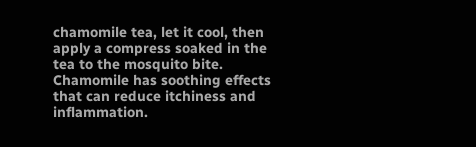chamomile tea, let it cool, then apply a compress soaked in the tea to the mosquito bite. Chamomile has soothing effects that can reduce itchiness and inflammation.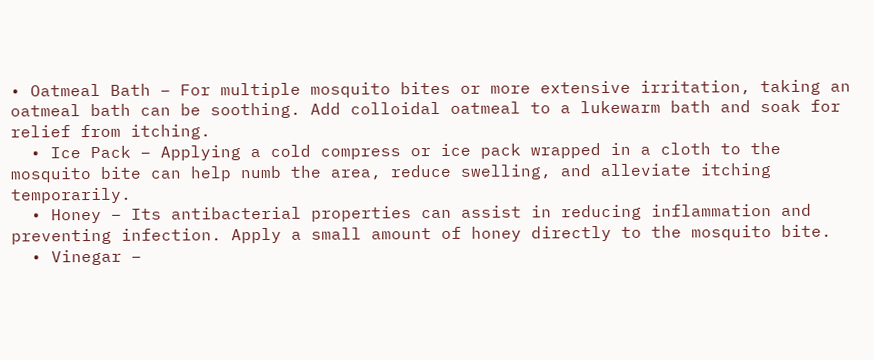• Oatmeal Bath – For multiple mosquito bites or more extensive irritation, taking an oatmeal bath can be soothing. Add colloidal oatmeal to a lukewarm bath and soak for relief from itching.
  • Ice Pack – Applying a cold compress or ice pack wrapped in a cloth to the mosquito bite can help numb the area, reduce swelling, and alleviate itching temporarily.
  • Honey – Its antibacterial properties can assist in reducing inflammation and preventing infection. Apply a small amount of honey directly to the mosquito bite.
  • Vinegar –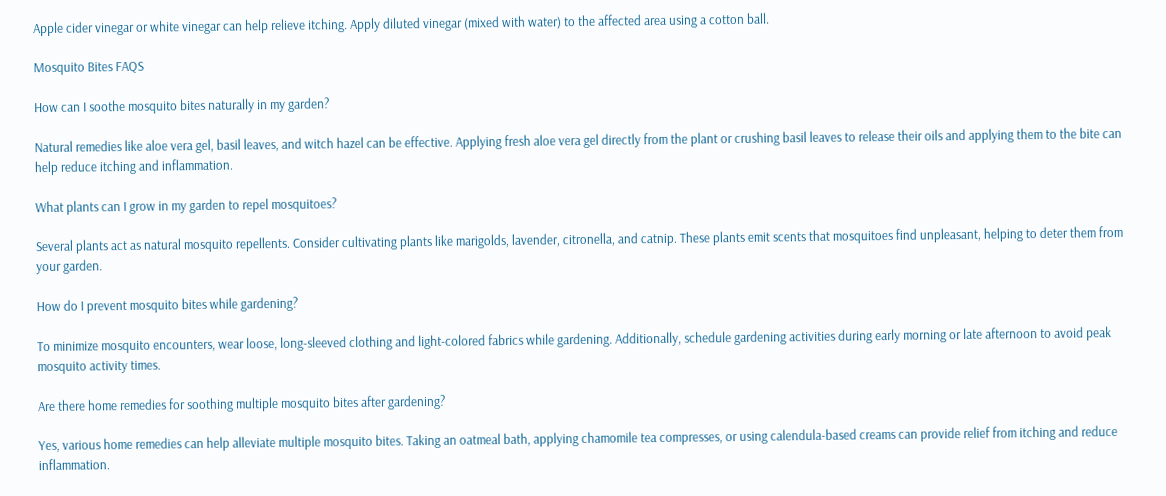Apple cider vinegar or white vinegar can help relieve itching. Apply diluted vinegar (mixed with water) to the affected area using a cotton ball.

Mosquito Bites FAQS

How can I soothe mosquito bites naturally in my garden?

Natural remedies like aloe vera gel, basil leaves, and witch hazel can be effective. Applying fresh aloe vera gel directly from the plant or crushing basil leaves to release their oils and applying them to the bite can help reduce itching and inflammation.

What plants can I grow in my garden to repel mosquitoes?

Several plants act as natural mosquito repellents. Consider cultivating plants like marigolds, lavender, citronella, and catnip. These plants emit scents that mosquitoes find unpleasant, helping to deter them from your garden.

How do I prevent mosquito bites while gardening?

To minimize mosquito encounters, wear loose, long-sleeved clothing and light-colored fabrics while gardening. Additionally, schedule gardening activities during early morning or late afternoon to avoid peak mosquito activity times.

Are there home remedies for soothing multiple mosquito bites after gardening?

Yes, various home remedies can help alleviate multiple mosquito bites. Taking an oatmeal bath, applying chamomile tea compresses, or using calendula-based creams can provide relief from itching and reduce inflammation.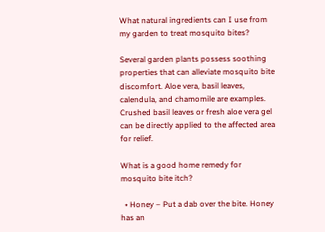What natural ingredients can I use from my garden to treat mosquito bites?

Several garden plants possess soothing properties that can alleviate mosquito bite discomfort. Aloe vera, basil leaves, calendula, and chamomile are examples. Crushed basil leaves or fresh aloe vera gel can be directly applied to the affected area for relief.

What is a good home remedy for mosquito bite itch?

  • Honey – Put a dab over the bite. Honey has an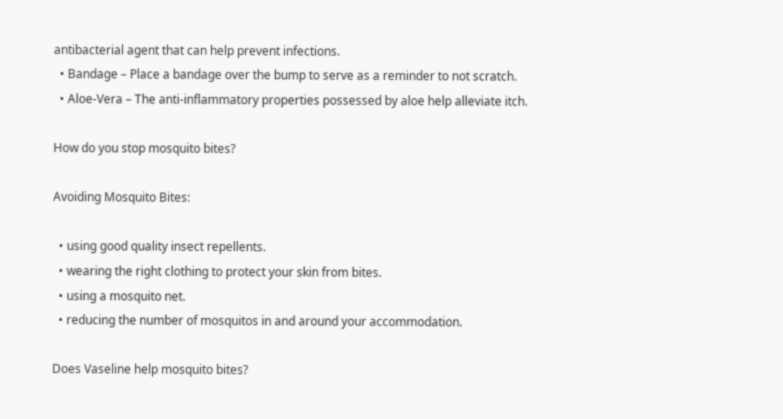antibacterial agent that can help prevent infections.
  • Bandage – Place a bandage over the bump to serve as a reminder to not scratch.
  • Aloe-Vera – The anti-inflammatory properties possessed by aloe help alleviate itch.

How do you stop mosquito bites?

Avoiding Mosquito Bites:

  • using good quality insect repellents.
  • wearing the right clothing to protect your skin from bites.
  • using a mosquito net.
  • reducing the number of mosquitos in and around your accommodation.

Does Vaseline help mosquito bites?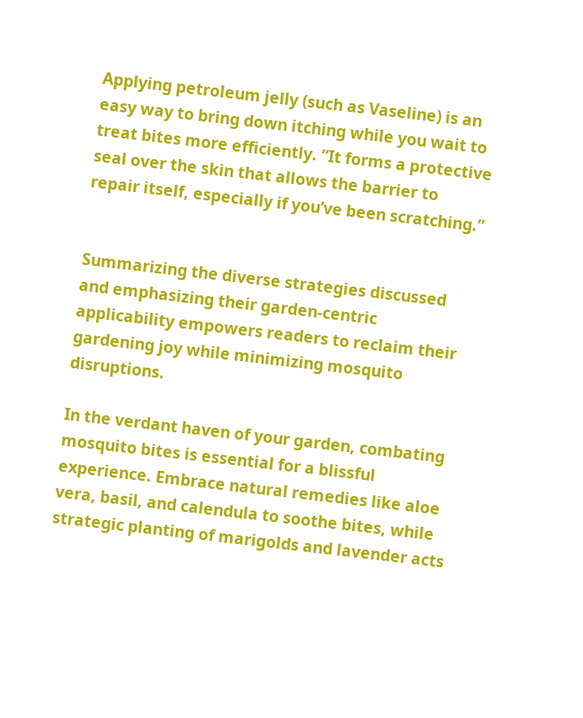Applying petroleum jelly (such as Vaseline) is an easy way to bring down itching while you wait to treat bites more efficiently. “It forms a protective seal over the skin that allows the barrier to repair itself, especially if you’ve been scratching.”


Summarizing the diverse strategies discussed and emphasizing their garden-centric applicability empowers readers to reclaim their gardening joy while minimizing mosquito disruptions.

In the verdant haven of your garden, combating mosquito bites is essential for a blissful experience. Embrace natural remedies like aloe vera, basil, and calendula to soothe bites, while strategic planting of marigolds and lavender acts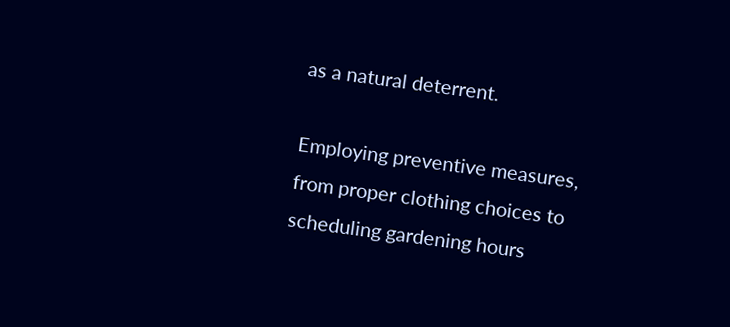as a natural deterrent.

Employing preventive measures, from proper clothing choices to scheduling gardening hours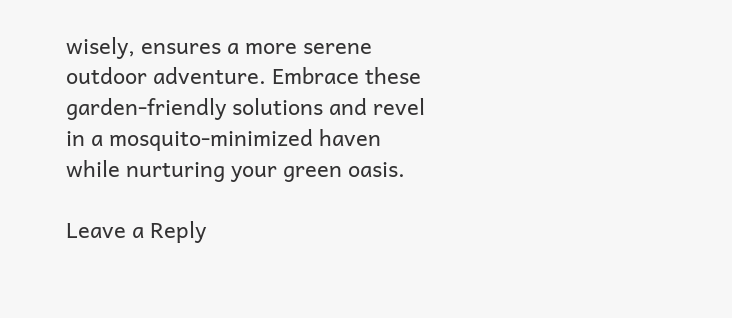wisely, ensures a more serene outdoor adventure. Embrace these garden-friendly solutions and revel in a mosquito-minimized haven while nurturing your green oasis.

Leave a Reply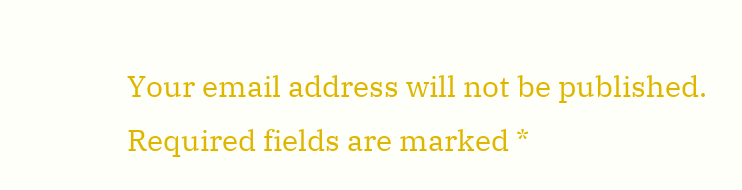Your email address will not be published. Required fields are marked *